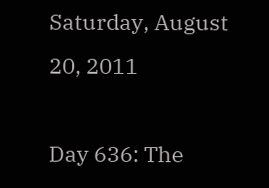Saturday, August 20, 2011

Day 636: The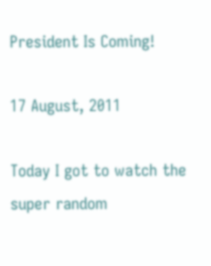President Is Coming!

17 August, 2011

Today I got to watch the super random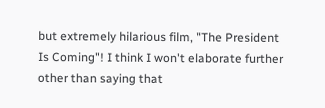but extremely hilarious film, "The President Is Coming"! I think I won't elaborate further other than saying that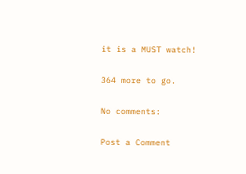it is a MUST watch!

364 more to go.

No comments:

Post a Comment